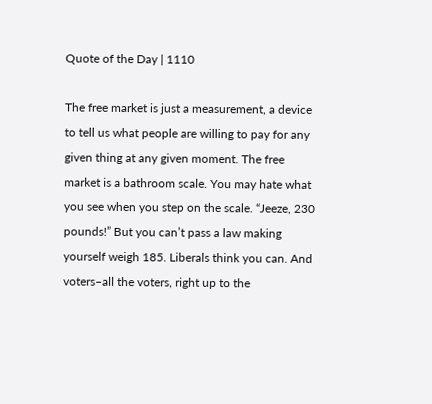Quote of the Day | 1110

The free market is just a measurement, a device to tell us what people are willing to pay for any given thing at any given moment. The free market is a bathroom scale. You may hate what you see when you step on the scale. “Jeeze, 230 pounds!” But you can’t pass a law making yourself weigh 185. Liberals think you can. And voters–all the voters, right up to the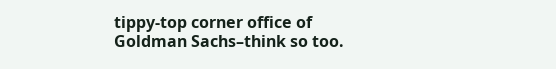tippy-top corner office of Goldman Sachs–think so too.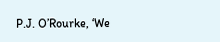P.J. O’Rourke, ‘We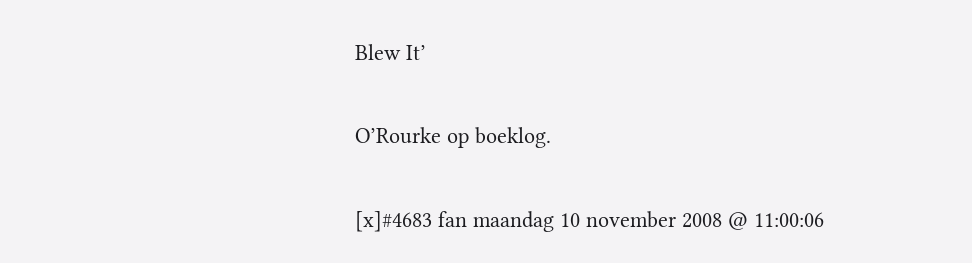Blew It’

O’Rourke op boeklog.

[x]#4683 fan maandag 10 november 2008 @ 11:00:06